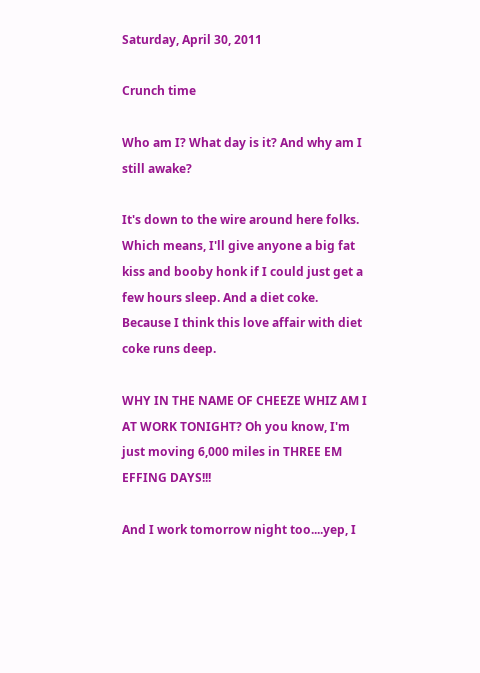Saturday, April 30, 2011

Crunch time

Who am I? What day is it? And why am I still awake?

It's down to the wire around here folks. Which means, I'll give anyone a big fat kiss and booby honk if I could just get a few hours sleep. And a diet coke. Because I think this love affair with diet coke runs deep.

WHY IN THE NAME OF CHEEZE WHIZ AM I AT WORK TONIGHT? Oh you know, I'm just moving 6,000 miles in THREE EM EFFING DAYS!!!

And I work tomorrow night too....yep, I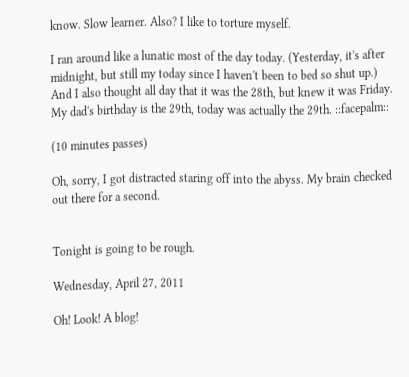know. Slow learner. Also? I like to torture myself.

I ran around like a lunatic most of the day today. (Yesterday, it's after midnight, but still my today since I haven't been to bed so shut up.) And I also thought all day that it was the 28th, but knew it was Friday. My dad's birthday is the 29th, today was actually the 29th. ::facepalm::

(10 minutes passes)

Oh, sorry, I got distracted staring off into the abyss. My brain checked out there for a second.


Tonight is going to be rough.

Wednesday, April 27, 2011

Oh! Look! A blog!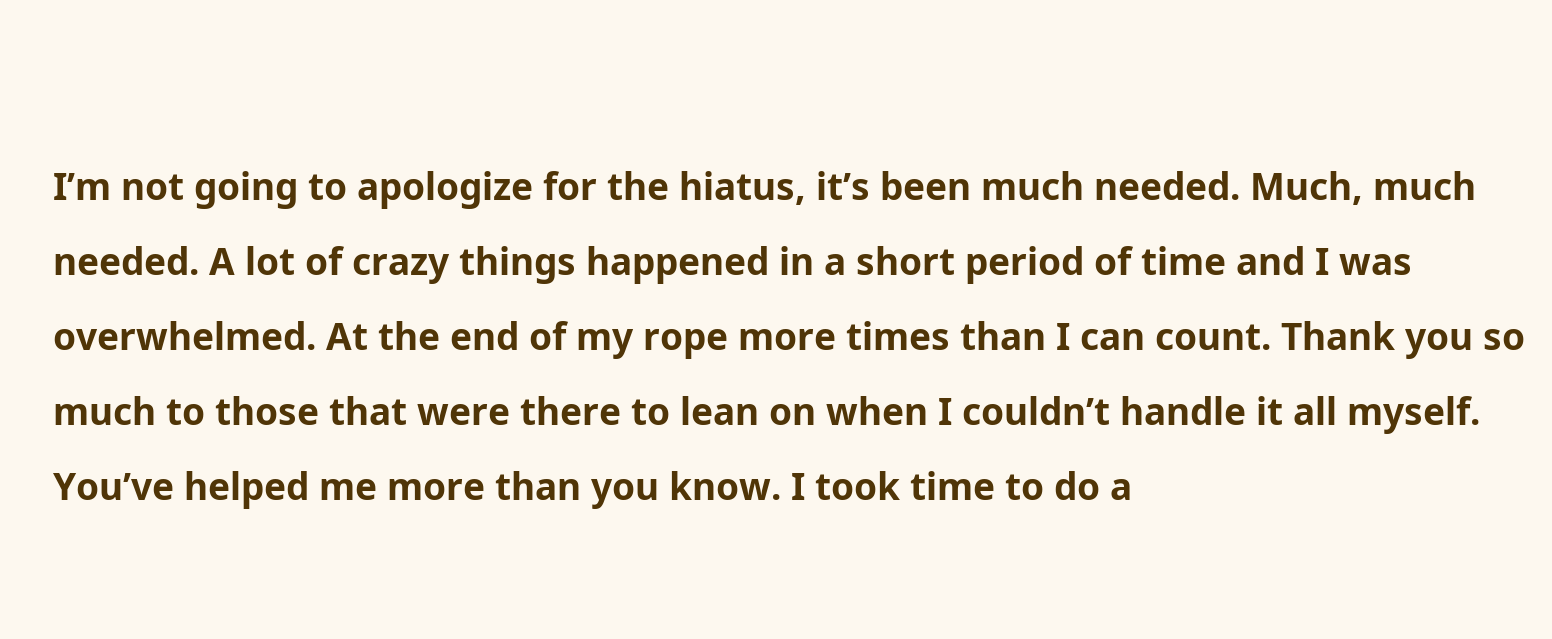I’m not going to apologize for the hiatus, it’s been much needed. Much, much needed. A lot of crazy things happened in a short period of time and I was overwhelmed. At the end of my rope more times than I can count. Thank you so much to those that were there to lean on when I couldn’t handle it all myself. You’ve helped me more than you know. I took time to do a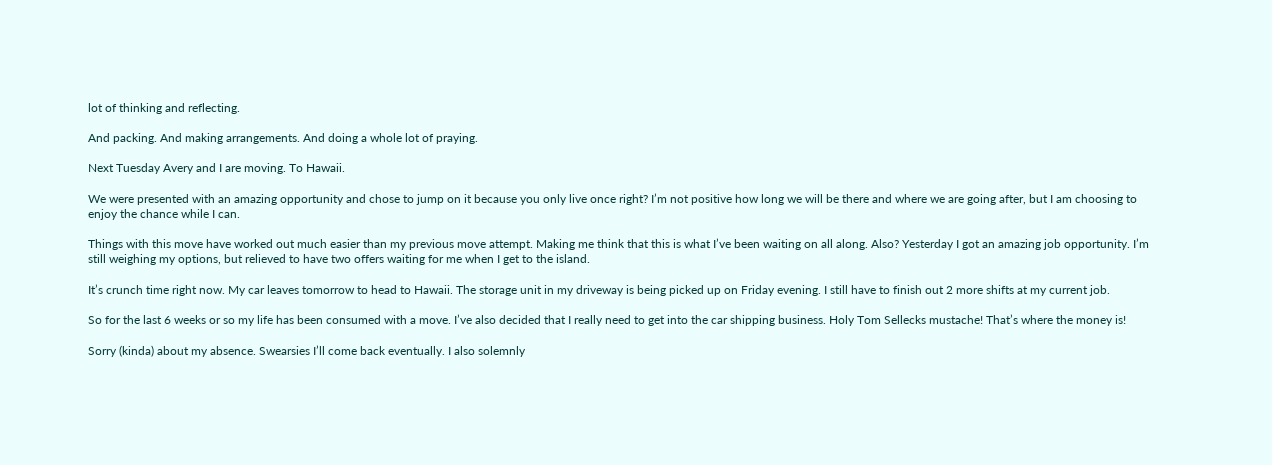lot of thinking and reflecting.

And packing. And making arrangements. And doing a whole lot of praying.

Next Tuesday Avery and I are moving. To Hawaii.

We were presented with an amazing opportunity and chose to jump on it because you only live once right? I’m not positive how long we will be there and where we are going after, but I am choosing to enjoy the chance while I can.

Things with this move have worked out much easier than my previous move attempt. Making me think that this is what I’ve been waiting on all along. Also? Yesterday I got an amazing job opportunity. I’m still weighing my options, but relieved to have two offers waiting for me when I get to the island.

It’s crunch time right now. My car leaves tomorrow to head to Hawaii. The storage unit in my driveway is being picked up on Friday evening. I still have to finish out 2 more shifts at my current job.

So for the last 6 weeks or so my life has been consumed with a move. I’ve also decided that I really need to get into the car shipping business. Holy Tom Sellecks mustache! That’s where the money is!

Sorry (kinda) about my absence. Swearsies I’ll come back eventually. I also solemnly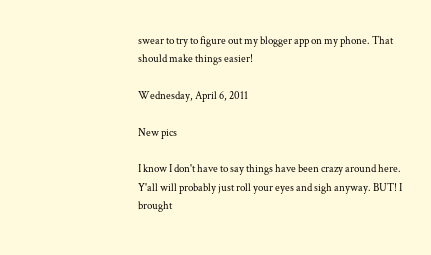swear to try to figure out my blogger app on my phone. That should make things easier!

Wednesday, April 6, 2011

New pics

I know I don't have to say things have been crazy around here. Y'all will probably just roll your eyes and sigh anyway. BUT! I brought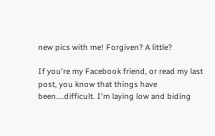new pics with me! Forgiven? A little?

If you're my Facebook friend, or read my last post, you know that things have been....difficult. I'm laying low and biding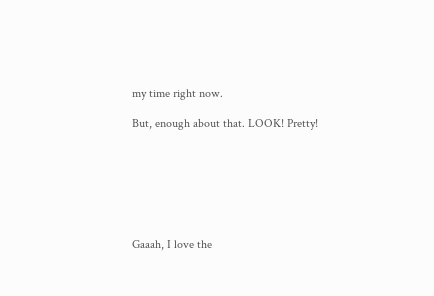my time right now.

But, enough about that. LOOK! Pretty!







Gaaah, I love the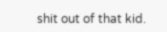shit out of that kid.